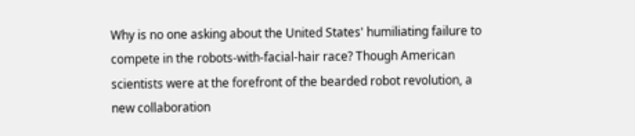Why is no one asking about the United States' humiliating failure to compete in the robots-with-facial-hair race? Though American scientists were at the forefront of the bearded robot revolution, a new collaboration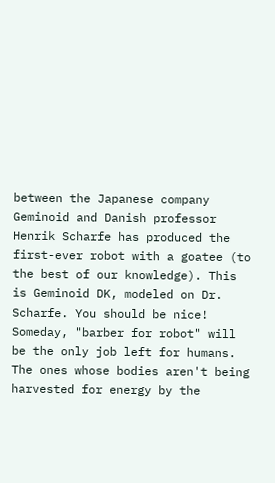between the Japanese company Geminoid and Danish professor Henrik Scharfe has produced the first-ever robot with a goatee (to the best of our knowledge). This is Geminoid DK, modeled on Dr. Scharfe. You should be nice! Someday, "barber for robot" will be the only job left for humans. The ones whose bodies aren't being harvested for energy by the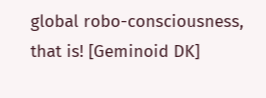global robo-consciousness, that is! [Geminoid DK]